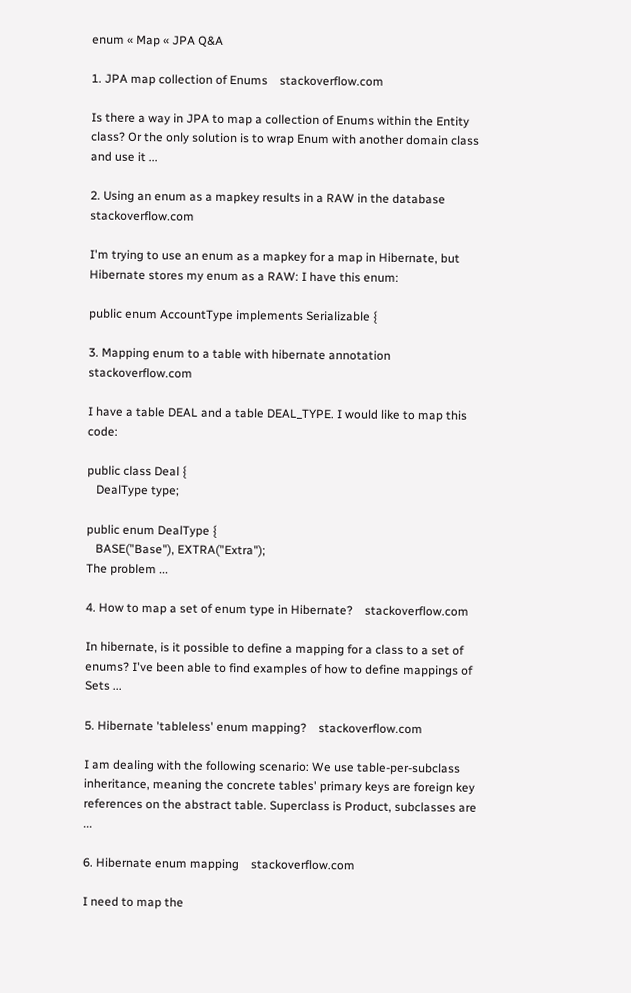enum « Map « JPA Q&A

1. JPA map collection of Enums    stackoverflow.com

Is there a way in JPA to map a collection of Enums within the Entity class? Or the only solution is to wrap Enum with another domain class and use it ...

2. Using an enum as a mapkey results in a RAW in the database    stackoverflow.com

I'm trying to use an enum as a mapkey for a map in Hibernate, but Hibernate stores my enum as a RAW: I have this enum:

public enum AccountType implements Serializable {

3. Mapping enum to a table with hibernate annotation    stackoverflow.com

I have a table DEAL and a table DEAL_TYPE. I would like to map this code:

public class Deal {
   DealType type;

public enum DealType {
   BASE("Base"), EXTRA("Extra");
The problem ...

4. How to map a set of enum type in Hibernate?    stackoverflow.com

In hibernate, is it possible to define a mapping for a class to a set of enums? I've been able to find examples of how to define mappings of Sets ...

5. Hibernate 'tableless' enum mapping?    stackoverflow.com

I am dealing with the following scenario: We use table-per-subclass inheritance, meaning the concrete tables' primary keys are foreign key references on the abstract table. Superclass is Product, subclasses are ...

6. Hibernate enum mapping    stackoverflow.com

I need to map the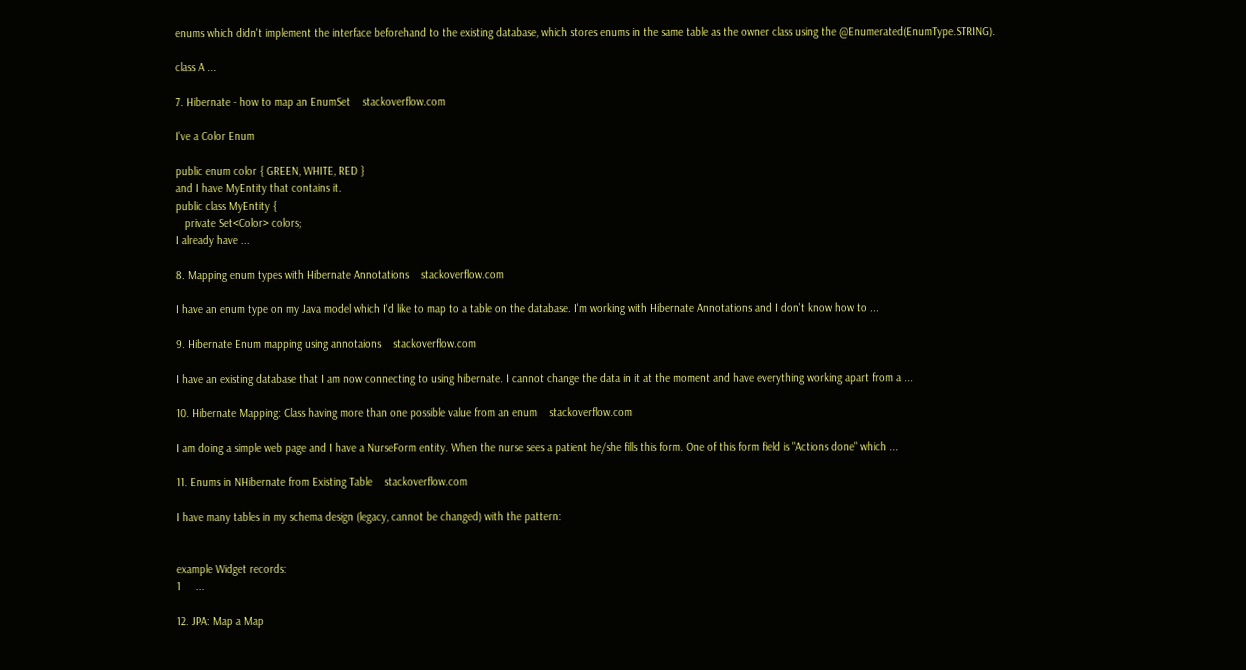enums which didn't implement the interface beforehand to the existing database, which stores enums in the same table as the owner class using the @Enumerated(EnumType.STRING).

class A ...

7. Hibernate - how to map an EnumSet    stackoverflow.com

I've a Color Enum

public enum color { GREEN, WHITE, RED }
and I have MyEntity that contains it.
public class MyEntity {
   private Set<Color> colors;
I already have ...

8. Mapping enum types with Hibernate Annotations    stackoverflow.com

I have an enum type on my Java model which I'd like to map to a table on the database. I'm working with Hibernate Annotations and I don't know how to ...

9. Hibernate Enum mapping using annotaions    stackoverflow.com

I have an existing database that I am now connecting to using hibernate. I cannot change the data in it at the moment and have everything working apart from a ...

10. Hibernate Mapping: Class having more than one possible value from an enum    stackoverflow.com

I am doing a simple web page and I have a NurseForm entity. When the nurse sees a patient he/she fills this form. One of this form field is "Actions done" which ...

11. Enums in NHibernate from Existing Table    stackoverflow.com

I have many tables in my schema design (legacy, cannot be changed) with the pattern:


example Widget records:
1     ...

12. JPA: Map a Map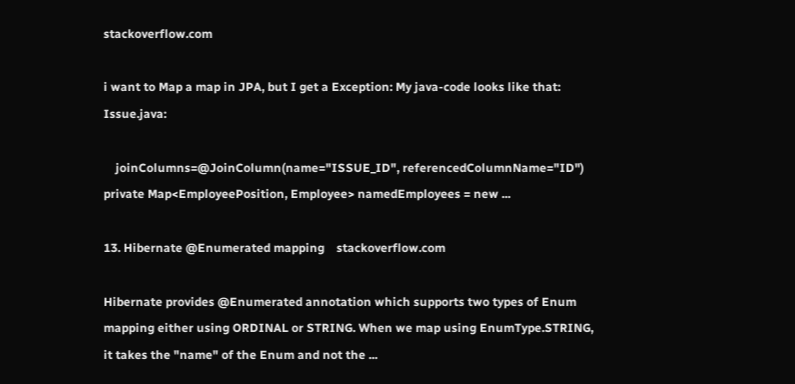stackoverflow.com

i want to Map a map in JPA, but I get a Exception: My java-code looks like that: Issue.java:

    joinColumns=@JoinColumn(name="ISSUE_ID", referencedColumnName="ID")
private Map<EmployeePosition, Employee> namedEmployees = new ...

13. Hibernate @Enumerated mapping    stackoverflow.com

Hibernate provides @Enumerated annotation which supports two types of Enum mapping either using ORDINAL or STRING. When we map using EnumType.STRING, it takes the "name" of the Enum and not the ...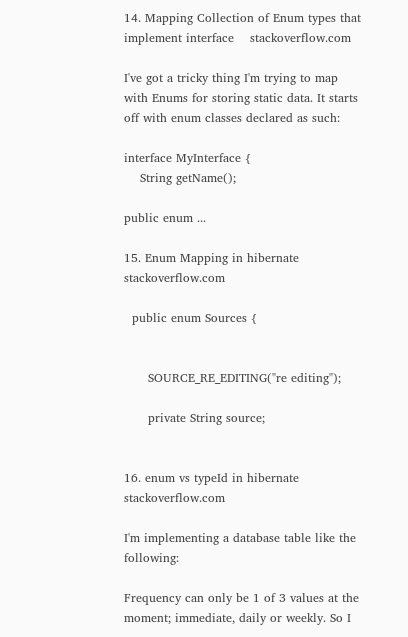14. Mapping Collection of Enum types that implement interface    stackoverflow.com

I've got a tricky thing I'm trying to map with Enums for storing static data. It starts off with enum classes declared as such:

interface MyInterface {
    String getName();

public enum ...

15. Enum Mapping in hibernate    stackoverflow.com

  public enum Sources {


      SOURCE_RE_EDITING("re editing");

      private String source;


16. enum vs typeId in hibernate    stackoverflow.com

I'm implementing a database table like the following:

Frequency can only be 1 of 3 values at the moment; immediate, daily or weekly. So I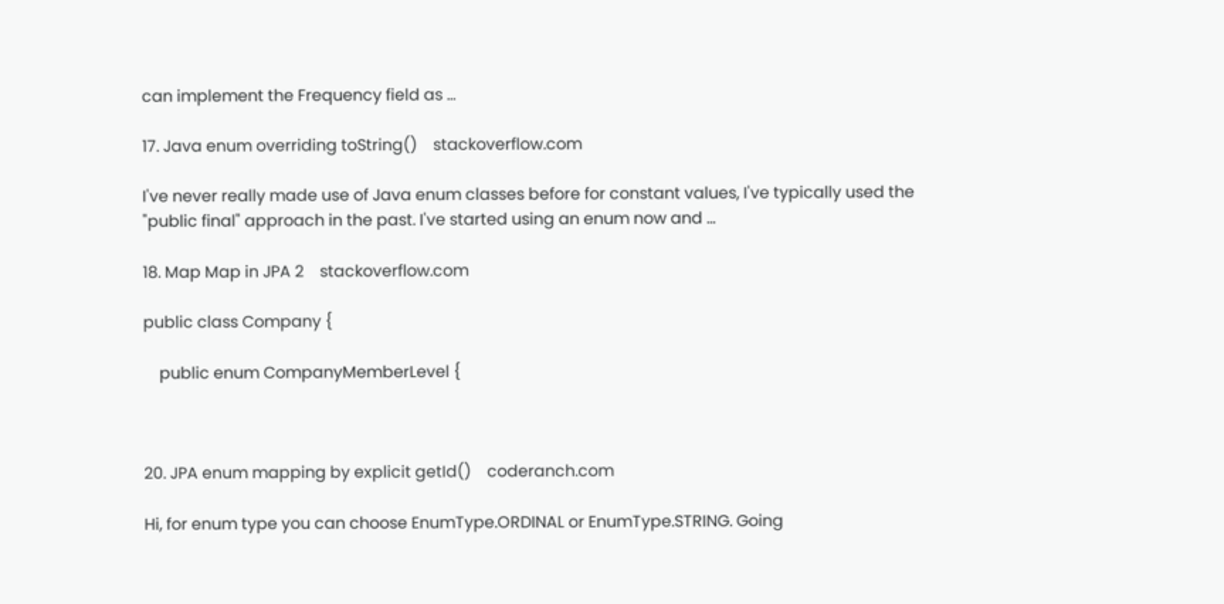can implement the Frequency field as ...

17. Java enum overriding toString()    stackoverflow.com

I've never really made use of Java enum classes before for constant values, I've typically used the "public final" approach in the past. I've started using an enum now and ...

18. Map Map in JPA 2    stackoverflow.com

public class Company {

    public enum CompanyMemberLevel {



20. JPA enum mapping by explicit getId()    coderanch.com

Hi, for enum type you can choose EnumType.ORDINAL or EnumType.STRING. Going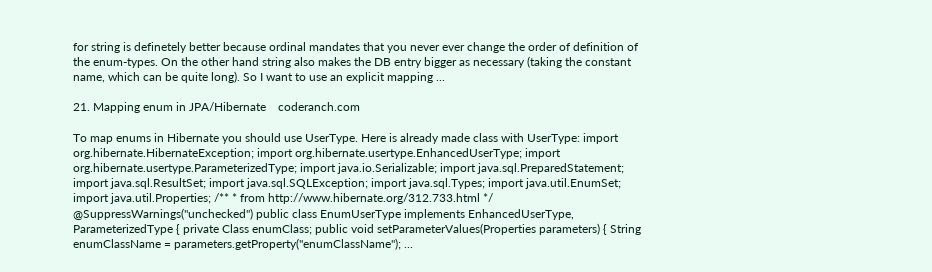for string is definetely better because ordinal mandates that you never ever change the order of definition of the enum-types. On the other hand string also makes the DB entry bigger as necessary (taking the constant name, which can be quite long). So I want to use an explicit mapping ...

21. Mapping enum in JPA/Hibernate    coderanch.com

To map enums in Hibernate you should use UserType. Here is already made class with UserType: import org.hibernate.HibernateException; import org.hibernate.usertype.EnhancedUserType; import org.hibernate.usertype.ParameterizedType; import java.io.Serializable; import java.sql.PreparedStatement; import java.sql.ResultSet; import java.sql.SQLException; import java.sql.Types; import java.util.EnumSet; import java.util.Properties; /** * from http://www.hibernate.org/312.733.html */ @SuppressWarnings("unchecked") public class EnumUserType implements EnhancedUserType, ParameterizedType { private Class enumClass; public void setParameterValues(Properties parameters) { String enumClassName = parameters.getProperty("enumClassName"); ...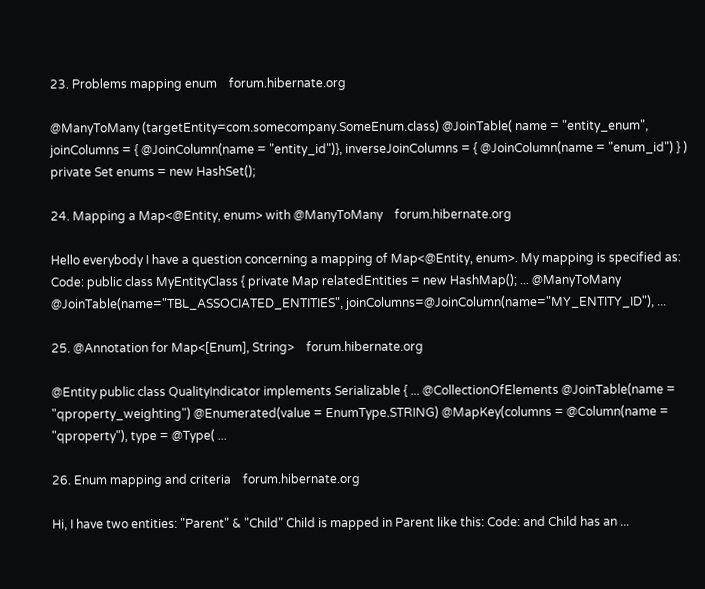23. Problems mapping enum    forum.hibernate.org

@ManyToMany (targetEntity=com.somecompany.SomeEnum.class) @JoinTable( name = "entity_enum", joinColumns = { @JoinColumn(name = "entity_id")}, inverseJoinColumns = { @JoinColumn(name = "enum_id") } ) private Set enums = new HashSet();

24. Mapping a Map<@Entity, enum> with @ManyToMany    forum.hibernate.org

Hello everybody I have a question concerning a mapping of Map<@Entity, enum>. My mapping is specified as: Code: public class MyEntityClass { private Map relatedEntities = new HashMap(); ... @ManyToMany @JoinTable(name="TBL_ASSOCIATED_ENTITIES", joinColumns=@JoinColumn(name="MY_ENTITY_ID"), ...

25. @Annotation for Map<[Enum], String>    forum.hibernate.org

@Entity public class QualityIndicator implements Serializable { ... @CollectionOfElements @JoinTable(name = "qproperty_weighting") @Enumerated(value = EnumType.STRING) @MapKey(columns = @Column(name = "qproperty"), type = @Type( ...

26. Enum mapping and criteria    forum.hibernate.org

Hi, I have two entities: "Parent" & "Child" Child is mapped in Parent like this: Code: and Child has an ...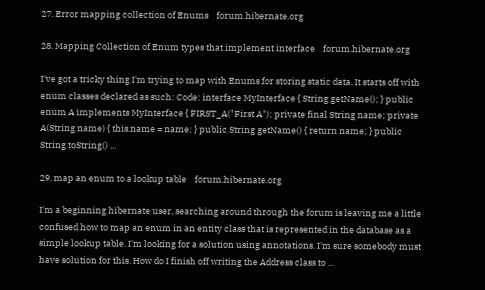27. Error mapping collection of Enums    forum.hibernate.org

28. Mapping Collection of Enum types that implement interface    forum.hibernate.org

I've got a tricky thing I'm trying to map with Enums for storing static data. It starts off with enum classes declared as such: Code: interface MyInterface { String getName(); } public enum A implements MyInterface { FIRST_A("First A"); private final String name; private A(String name) { this.name = name; } public String getName() { return name; } public String toString() ...

29. map an enum to a lookup table    forum.hibernate.org

I'm a beginning hibernate user, searching around through the forum is leaving me a little confused how to map an enum in an entity class that is represented in the database as a simple lookup table. I'm looking for a solution using annotations. I'm sure somebody must have solution for this. How do I finish off writing the Address class to ...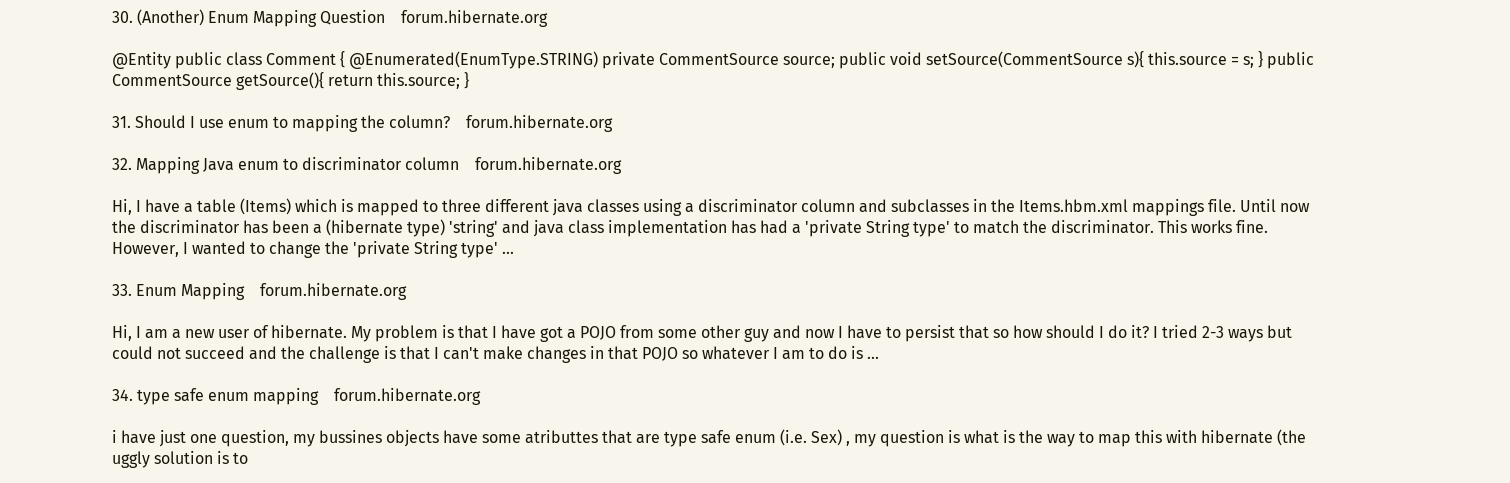30. (Another) Enum Mapping Question    forum.hibernate.org

@Entity public class Comment { @Enumerated(EnumType.STRING) private CommentSource source; public void setSource(CommentSource s){ this.source = s; } public CommentSource getSource(){ return this.source; }

31. Should I use enum to mapping the column?    forum.hibernate.org

32. Mapping Java enum to discriminator column    forum.hibernate.org

Hi, I have a table (Items) which is mapped to three different java classes using a discriminator column and subclasses in the Items.hbm.xml mappings file. Until now the discriminator has been a (hibernate type) 'string' and java class implementation has had a 'private String type' to match the discriminator. This works fine. However, I wanted to change the 'private String type' ...

33. Enum Mapping    forum.hibernate.org

Hi, I am a new user of hibernate. My problem is that I have got a POJO from some other guy and now I have to persist that so how should I do it? I tried 2-3 ways but could not succeed and the challenge is that I can't make changes in that POJO so whatever I am to do is ...

34. type safe enum mapping    forum.hibernate.org

i have just one question, my bussines objects have some atributtes that are type safe enum (i.e. Sex) , my question is what is the way to map this with hibernate (the uggly solution is to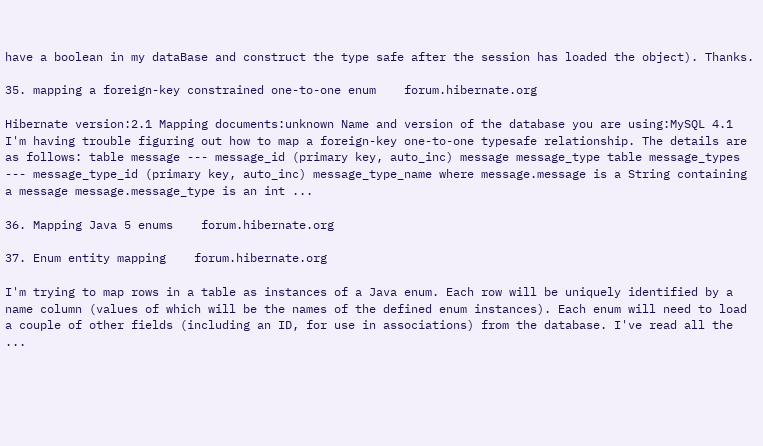have a boolean in my dataBase and construct the type safe after the session has loaded the object). Thanks.

35. mapping a foreign-key constrained one-to-one enum    forum.hibernate.org

Hibernate version:2.1 Mapping documents:unknown Name and version of the database you are using:MySQL 4.1 I'm having trouble figuring out how to map a foreign-key one-to-one typesafe relationship. The details are as follows: table message --- message_id (primary key, auto_inc) message message_type table message_types --- message_type_id (primary key, auto_inc) message_type_name where message.message is a String containing a message message.message_type is an int ...

36. Mapping Java 5 enums    forum.hibernate.org

37. Enum entity mapping    forum.hibernate.org

I'm trying to map rows in a table as instances of a Java enum. Each row will be uniquely identified by a name column (values of which will be the names of the defined enum instances). Each enum will need to load a couple of other fields (including an ID, for use in associations) from the database. I've read all the ...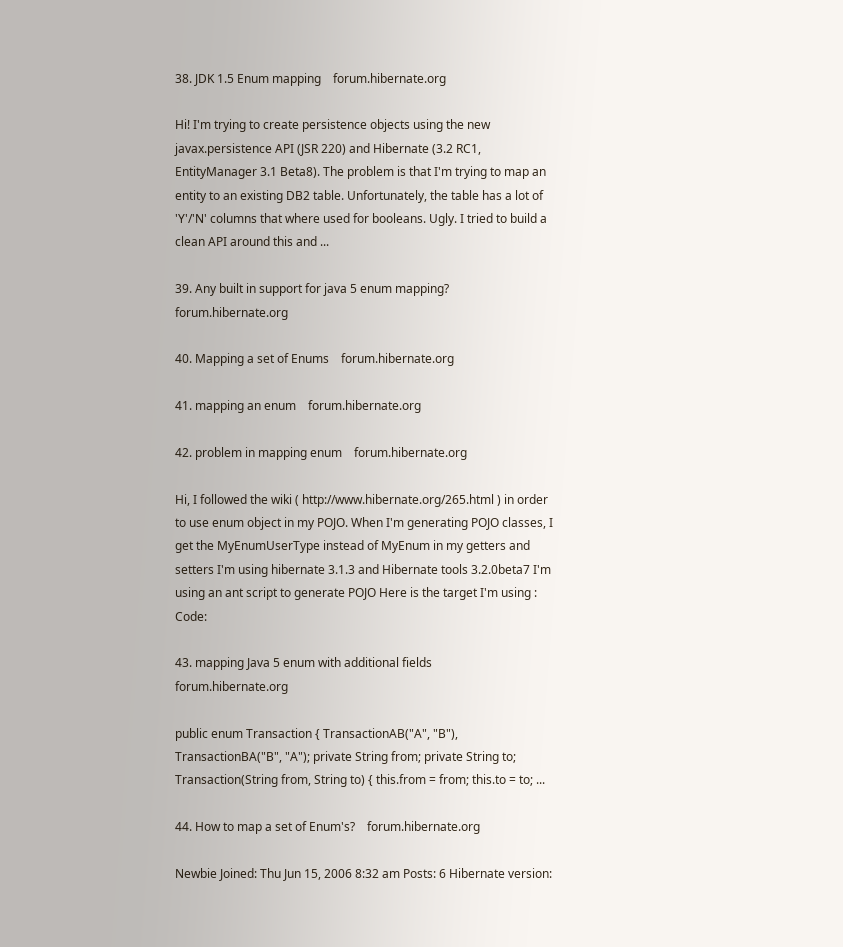38. JDK 1.5 Enum mapping    forum.hibernate.org

Hi! I'm trying to create persistence objects using the new javax.persistence API (JSR 220) and Hibernate (3.2 RC1, EntityManager 3.1 Beta8). The problem is that I'm trying to map an entity to an existing DB2 table. Unfortunately, the table has a lot of 'Y'/'N' columns that where used for booleans. Ugly. I tried to build a clean API around this and ...

39. Any built in support for java 5 enum mapping?    forum.hibernate.org

40. Mapping a set of Enums    forum.hibernate.org

41. mapping an enum    forum.hibernate.org

42. problem in mapping enum    forum.hibernate.org

Hi, I followed the wiki ( http://www.hibernate.org/265.html ) in order to use enum object in my POJO. When I'm generating POJO classes, I get the MyEnumUserType instead of MyEnum in my getters and setters I'm using hibernate 3.1.3 and Hibernate tools 3.2.0beta7 I'm using an ant script to generate POJO Here is the target I'm using : Code:

43. mapping Java 5 enum with additional fields    forum.hibernate.org

public enum Transaction { TransactionAB("A", "B"), TransactionBA("B", "A"); private String from; private String to; Transaction(String from, String to) { this.from = from; this.to = to; ...

44. How to map a set of Enum's?    forum.hibernate.org

Newbie Joined: Thu Jun 15, 2006 8:32 am Posts: 6 Hibernate version: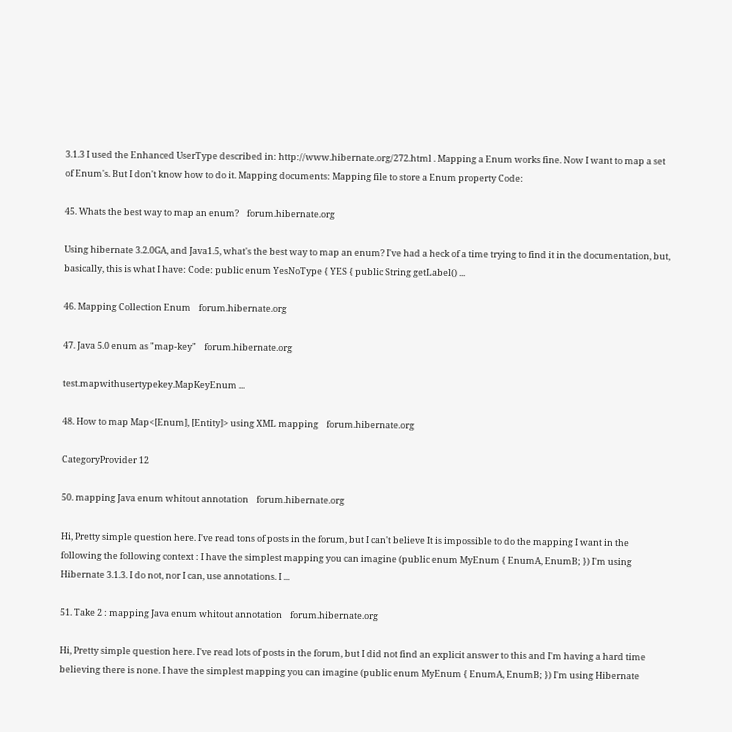3.1.3 I used the Enhanced UserType described in: http://www.hibernate.org/272.html . Mapping a Enum works fine. Now I want to map a set of Enum's. But I don't know how to do it. Mapping documents: Mapping file to store a Enum property Code:

45. Whats the best way to map an enum?    forum.hibernate.org

Using hibernate 3.2.0GA, and Java1.5, what's the best way to map an enum? I've had a heck of a time trying to find it in the documentation, but, basically, this is what I have: Code: public enum YesNoType { YES { public String getLabel() ...

46. Mapping Collection Enum    forum.hibernate.org

47. Java 5.0 enum as "map-key"    forum.hibernate.org

test.mapwithusertypekey.MapKeyEnum ...

48. How to map Map<[Enum], [Entity]> using XML mapping    forum.hibernate.org

CategoryProvider 12

50. mapping Java enum whitout annotation    forum.hibernate.org

Hi, Pretty simple question here. I've read tons of posts in the forum, but I can't believe It is impossible to do the mapping I want in the following the following context : I have the simplest mapping you can imagine (public enum MyEnum { EnumA, EnumB; }) I'm using Hibernate 3.1.3. I do not, nor I can, use annotations. I ...

51. Take 2 : mapping Java enum whitout annotation    forum.hibernate.org

Hi, Pretty simple question here. I've read lots of posts in the forum, but I did not find an explicit answer to this and I'm having a hard time believing there is none. I have the simplest mapping you can imagine (public enum MyEnum { EnumA, EnumB; }) I'm using Hibernate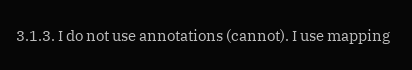3.1.3. I do not use annotations (cannot). I use mapping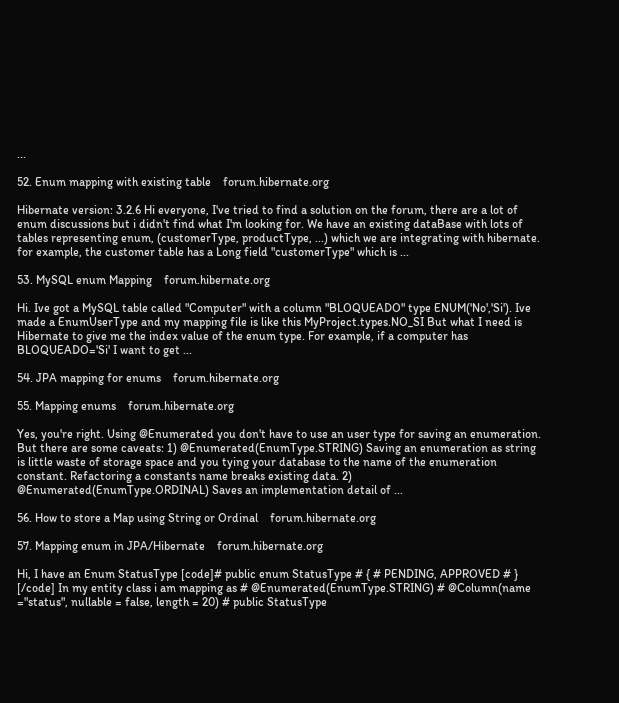...

52. Enum mapping with existing table    forum.hibernate.org

Hibernate version: 3.2.6 Hi everyone, I've tried to find a solution on the forum, there are a lot of enum discussions but i didn't find what I'm looking for. We have an existing dataBase with lots of tables representing enum, (customerType, productType, ...) which we are integrating with hibernate. for example, the customer table has a Long field "customerType" which is ...

53. MySQL enum Mapping    forum.hibernate.org

Hi. Ive got a MySQL table called "Computer" with a column "BLOQUEADO" type ENUM('No','Si'). Ive made a EnumUserType and my mapping file is like this MyProject.types.NO_SI But what I need is Hibernate to give me the index value of the enum type. For example, if a computer has BLOQUEADO='Si' I want to get ...

54. JPA mapping for enums    forum.hibernate.org

55. Mapping enums    forum.hibernate.org

Yes, you're right. Using @Enumerated you don't have to use an user type for saving an enumeration. But there are some caveats: 1) @Enumerated(EnumType.STRING) Saving an enumeration as string is little waste of storage space and you tying your database to the name of the enumeration constant. Refactoring a constants name breaks existing data. 2) @Enumerated(EnumType.ORDINAL) Saves an implementation detail of ...

56. How to store a Map using String or Ordinal    forum.hibernate.org

57. Mapping enum in JPA/Hibernate    forum.hibernate.org

Hi, I have an Enum StatusType [code]# public enum StatusType # { # PENDING, APPROVED # } [/code] In my entity class i am mapping as # @Enumerated(EnumType.STRING) # @Column(name ="status", nullable = false, length = 20) # public StatusType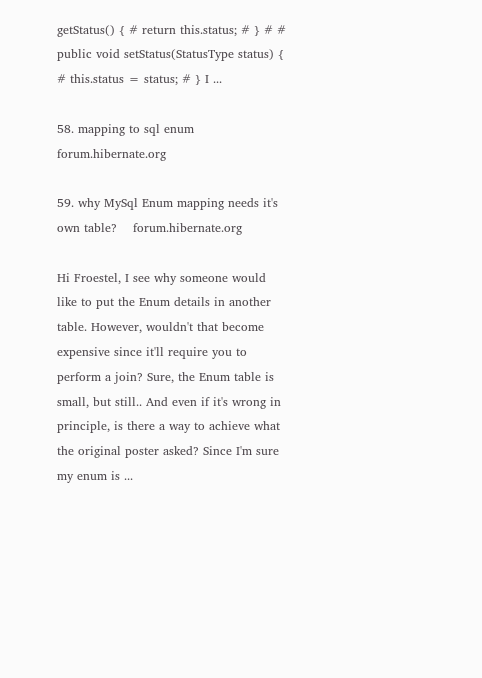getStatus() { # return this.status; # } # # public void setStatus(StatusType status) { # this.status = status; # } I ...

58. mapping to sql enum    forum.hibernate.org

59. why MySql Enum mapping needs it's own table?    forum.hibernate.org

Hi Froestel, I see why someone would like to put the Enum details in another table. However, wouldn't that become expensive since it'll require you to perform a join? Sure, the Enum table is small, but still.. And even if it's wrong in principle, is there a way to achieve what the original poster asked? Since I'm sure my enum is ...